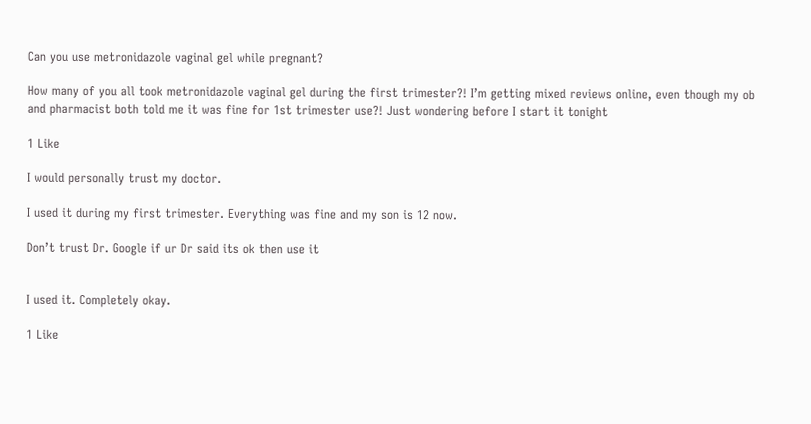Can you use metronidazole vaginal gel while pregnant?

How many of you all took metronidazole vaginal gel during the first trimester?! I’m getting mixed reviews online, even though my ob and pharmacist both told me it was fine for 1st trimester use?! Just wondering before I start it tonight

1 Like

I would personally trust my doctor.

I used it during my first trimester. Everything was fine and my son is 12 now.

Don’t trust Dr. Google if ur Dr said its ok then use it


I used it. Completely okay.

1 Like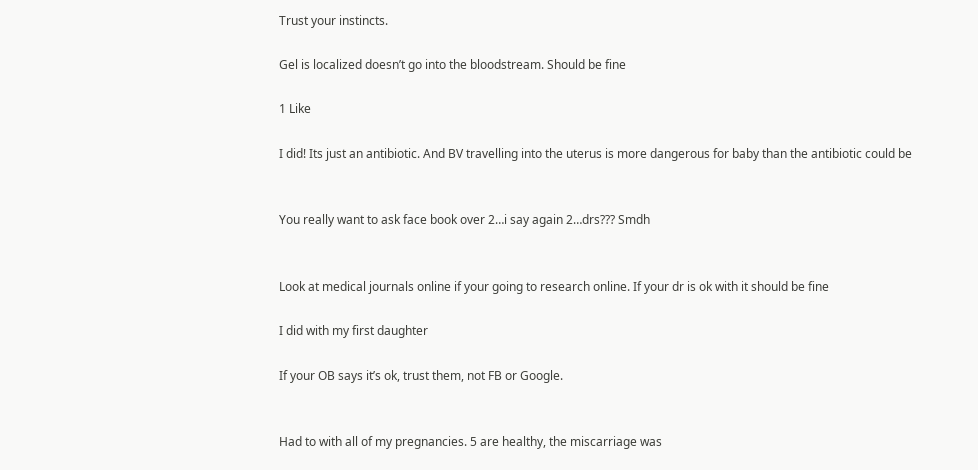Trust your instincts.

Gel is localized doesn’t go into the bloodstream. Should be fine

1 Like

I did! Its just an antibiotic. And BV travelling into the uterus is more dangerous for baby than the antibiotic could be


You really want to ask face book over 2…i say again 2…drs??? Smdh


Look at medical journals online if your going to research online. If your dr is ok with it should be fine

I did with my first daughter

If your OB says it’s ok, trust them, not FB or Google.


Had to with all of my pregnancies. 5 are healthy, the miscarriage was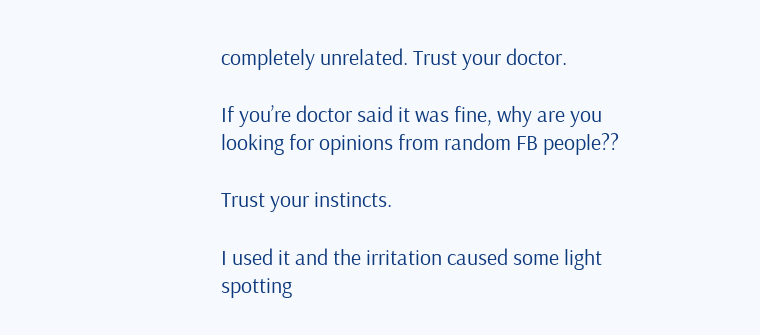completely unrelated. Trust your doctor.

If you’re doctor said it was fine, why are you looking for opinions from random FB people??

Trust your instincts.

I used it and the irritation caused some light spotting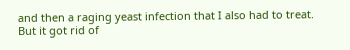and then a raging yeast infection that I also had to treat. But it got rid of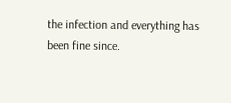the infection and everything has been fine since.